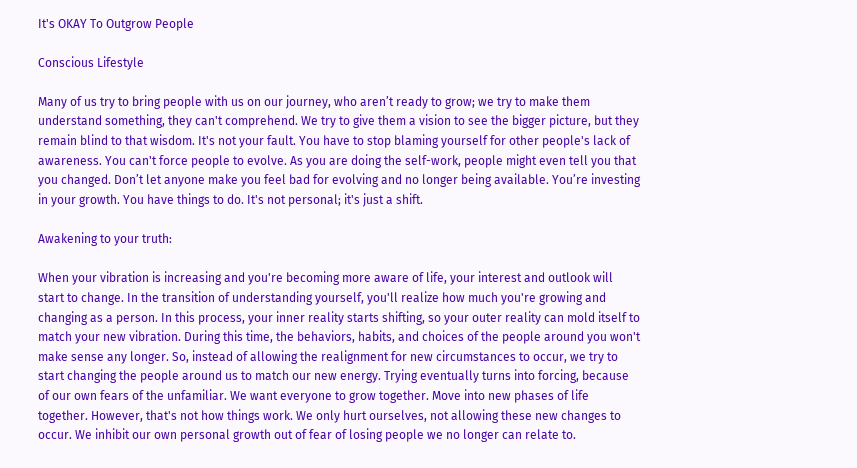It's OKAY To Outgrow People

Conscious Lifestyle

Many of us try to bring people with us on our journey, who aren’t ready to grow; we try to make them understand something, they can't comprehend. We try to give them a vision to see the bigger picture, but they remain blind to that wisdom. It's not your fault. You have to stop blaming yourself for other people's lack of awareness. You can't force people to evolve. As you are doing the self-work, people might even tell you that you changed. Don’t let anyone make you feel bad for evolving and no longer being available. You’re investing in your growth. You have things to do. It's not personal; it's just a shift.

Awakening to your truth:

When your vibration is increasing and you're becoming more aware of life, your interest and outlook will start to change. In the transition of understanding yourself, you'll realize how much you're growing and changing as a person. In this process, your inner reality starts shifting, so your outer reality can mold itself to match your new vibration. During this time, the behaviors, habits, and choices of the people around you won't make sense any longer. So, instead of allowing the realignment for new circumstances to occur, we try to start changing the people around us to match our new energy. Trying eventually turns into forcing, because of our own fears of the unfamiliar. We want everyone to grow together. Move into new phases of life together. However, that's not how things work. We only hurt ourselves, not allowing these new changes to occur. We inhibit our own personal growth out of fear of losing people we no longer can relate to.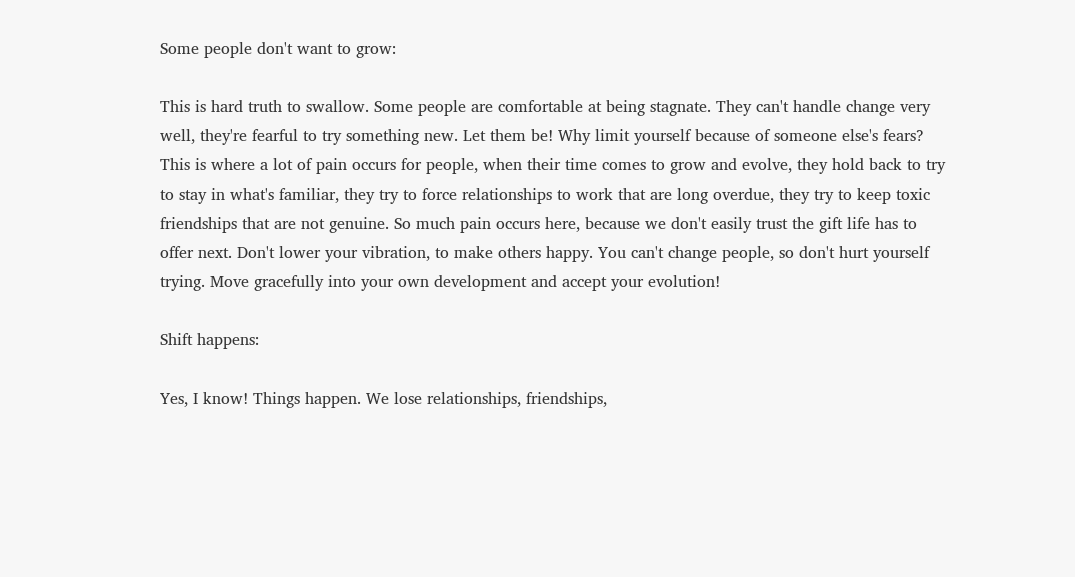Some people don't want to grow:

This is hard truth to swallow. Some people are comfortable at being stagnate. They can't handle change very well, they're fearful to try something new. Let them be! Why limit yourself because of someone else's fears? This is where a lot of pain occurs for people, when their time comes to grow and evolve, they hold back to try to stay in what's familiar, they try to force relationships to work that are long overdue, they try to keep toxic friendships that are not genuine. So much pain occurs here, because we don't easily trust the gift life has to offer next. Don't lower your vibration, to make others happy. You can't change people, so don't hurt yourself trying. Move gracefully into your own development and accept your evolution!

Shift happens:

Yes, I know! Things happen. We lose relationships, friendships,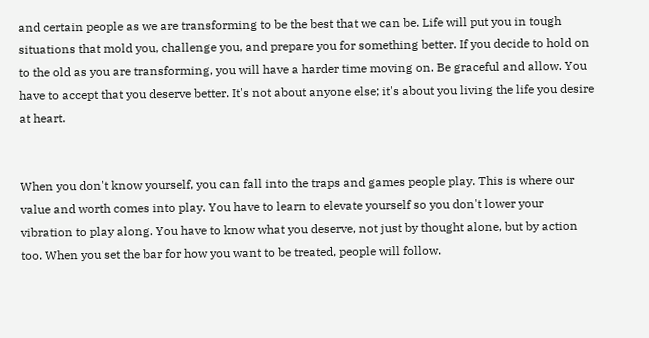and certain people as we are transforming to be the best that we can be. Life will put you in tough situations that mold you, challenge you, and prepare you for something better. If you decide to hold on to the old as you are transforming, you will have a harder time moving on. Be graceful and allow. You have to accept that you deserve better. It's not about anyone else; it's about you living the life you desire at heart.


When you don't know yourself, you can fall into the traps and games people play. This is where our value and worth comes into play. You have to learn to elevate yourself so you don't lower your vibration to play along. You have to know what you deserve, not just by thought alone, but by action too. When you set the bar for how you want to be treated, people will follow.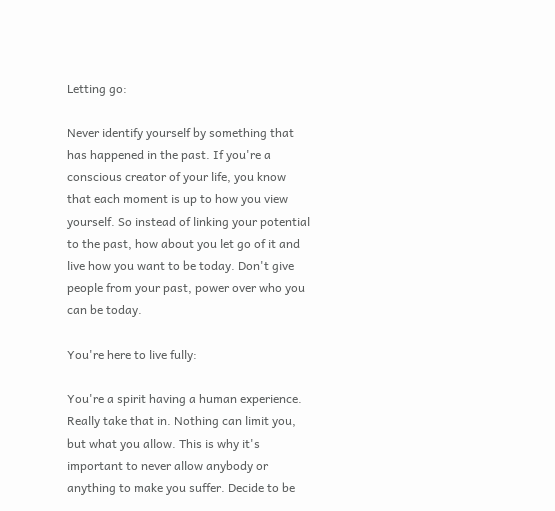Letting go:

Never identify yourself by something that has happened in the past. If you're a conscious creator of your life, you know that each moment is up to how you view yourself. So instead of linking your potential to the past, how about you let go of it and live how you want to be today. Don't give people from your past, power over who you can be today.

You're here to live fully:

You're a spirit having a human experience. Really take that in. Nothing can limit you, but what you allow. This is why it's important to never allow anybody or anything to make you suffer. Decide to be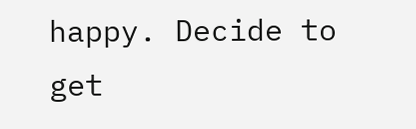happy. Decide to get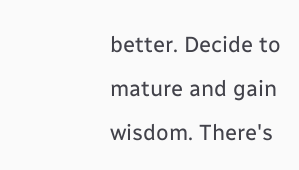better. Decide to mature and gain wisdom. There's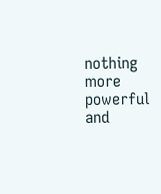nothing more powerful and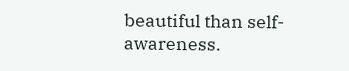beautiful than self-awareness.